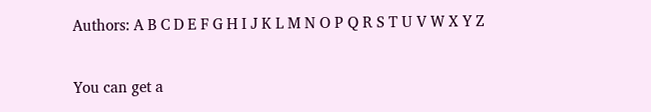Authors: A B C D E F G H I J K L M N O P Q R S T U V W X Y Z

You can get a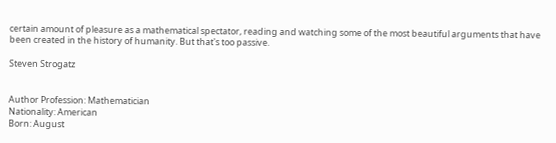certain amount of pleasure as a mathematical spectator, reading and watching some of the most beautiful arguments that have been created in the history of humanity. But that's too passive.

Steven Strogatz


Author Profession: Mathematician
Nationality: American
Born: August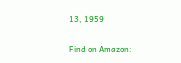13, 1959


Find on Amazon: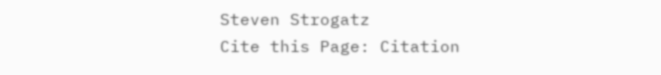Steven Strogatz
Cite this Page: Citation